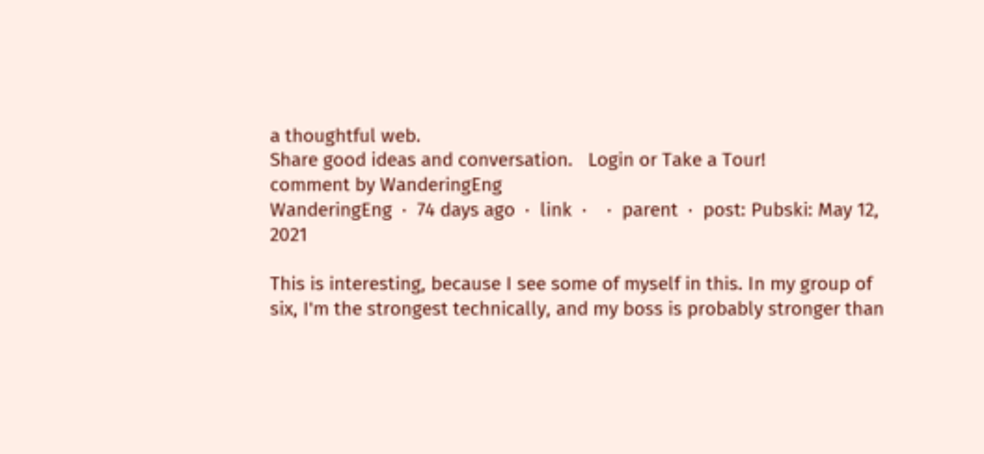a thoughtful web.
Share good ideas and conversation.   Login or Take a Tour!
comment by WanderingEng
WanderingEng  ·  74 days ago  ·  link  ·    ·  parent  ·  post: Pubski: May 12, 2021

This is interesting, because I see some of myself in this. In my group of six, I'm the strongest technically, and my boss is probably stronger than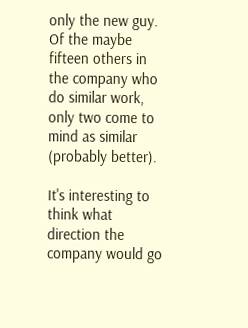only the new guy. Of the maybe fifteen others in the company who do similar work, only two come to mind as similar (probably better).

It's interesting to think what direction the company would go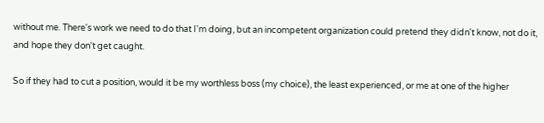without me. There's work we need to do that I'm doing, but an incompetent organization could pretend they didn't know, not do it, and hope they don't get caught.

So if they had to cut a position, would it be my worthless boss (my choice), the least experienced, or me at one of the higher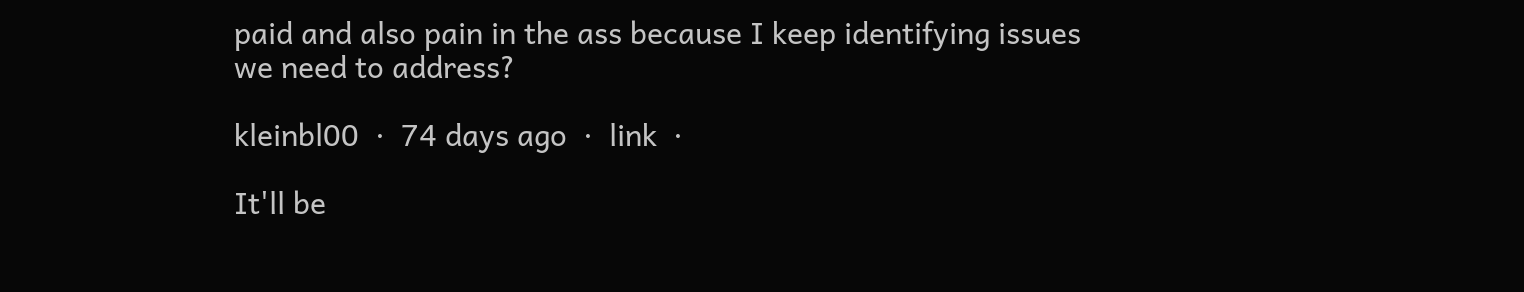paid and also pain in the ass because I keep identifying issues we need to address?

kleinbl00  ·  74 days ago  ·  link  ·

It'll be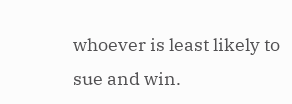whoever is least likely to sue and win.